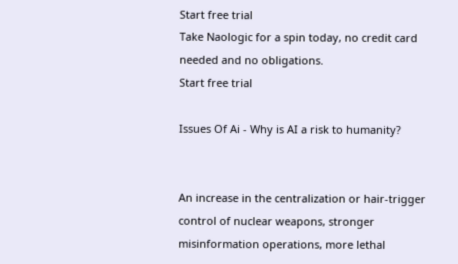Start free trial
Take Naologic for a spin today, no credit card needed and no obligations.
Start free trial

Issues Of Ai - Why is AI a risk to humanity?


An increase in the centralization or hair-trigger control of nuclear weapons, stronger misinformation operations, more lethal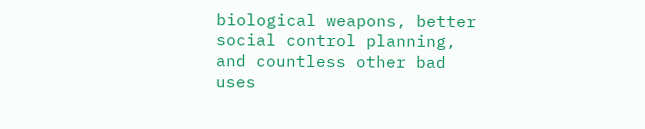biological weapons, better social control planning, and countless other bad uses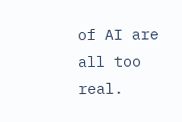of AI are all too real.